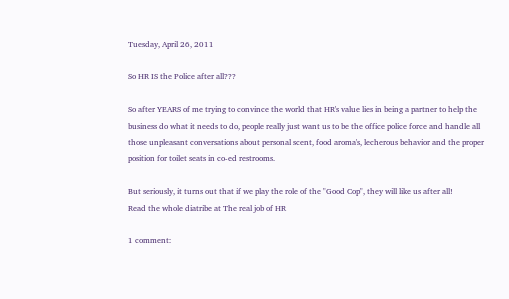Tuesday, April 26, 2011

So HR IS the Police after all???

So after YEARS of me trying to convince the world that HR's value lies in being a partner to help the business do what it needs to do, people really just want us to be the office police force and handle all those unpleasant conversations about personal scent, food aroma's, lecherous behavior and the proper position for toilet seats in co-ed restrooms.

But seriously, it turns out that if we play the role of the "Good Cop", they will like us after all!
Read the whole diatribe at The real job of HR

1 comment: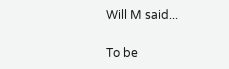Will M said...

To be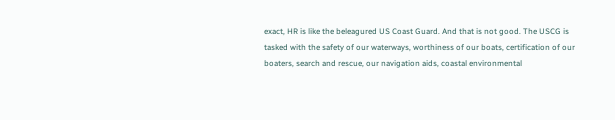exact, HR is like the beleagured US Coast Guard. And that is not good. The USCG is tasked with the safety of our waterways, worthiness of our boats, certification of our boaters, search and rescue, our navigation aids, coastal environmental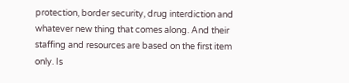protection, border security, drug interdiction and whatever new thing that comes along. And their staffing and resources are based on the first item only. Is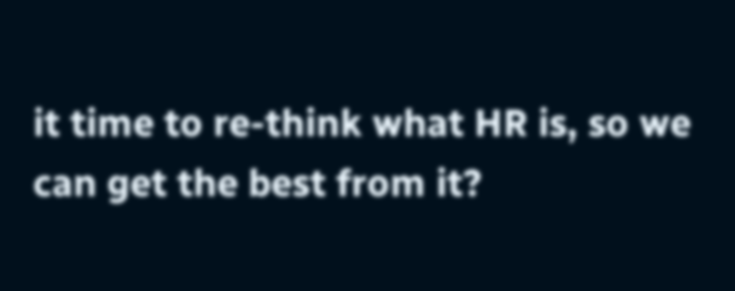it time to re-think what HR is, so we can get the best from it?